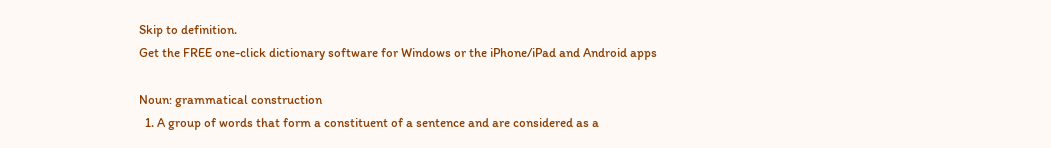Skip to definition.
Get the FREE one-click dictionary software for Windows or the iPhone/iPad and Android apps

Noun: grammatical construction
  1. A group of words that form a constituent of a sentence and are considered as a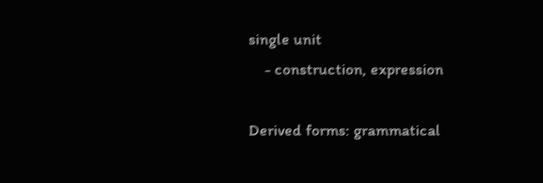single unit
    - construction, expression

Derived forms: grammatical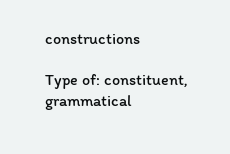constructions

Type of: constituent, grammatical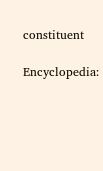constituent

Encyclopedia: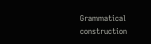Grammatical construction